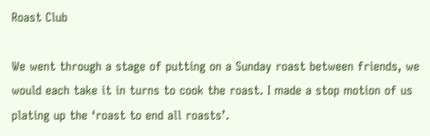Roast Club

We went through a stage of putting on a Sunday roast between friends, we would each take it in turns to cook the roast. I made a stop motion of us plating up the ‘roast to end all roasts’.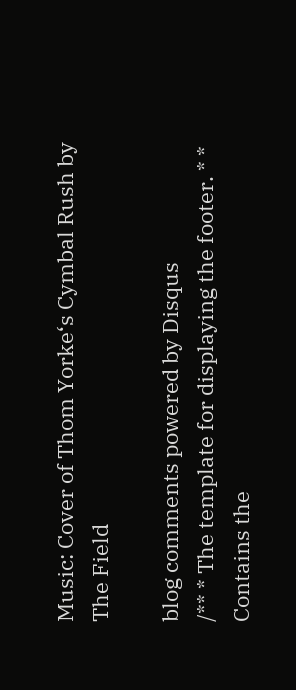Music: Cover of Thom Yorke‘s Cymbal Rush by The Field

blog comments powered by Disqus
/** * The template for displaying the footer. * * Contains the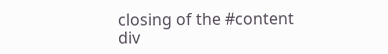closing of the #content div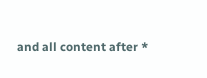and all content after *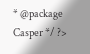* @package Casper */ ?>